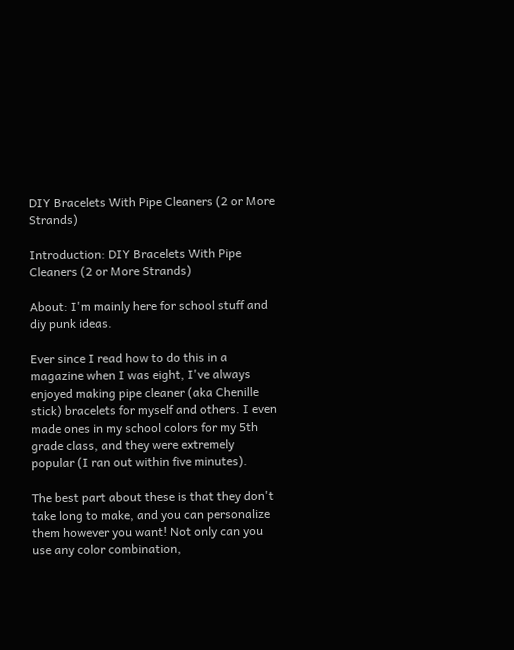DIY Bracelets With Pipe Cleaners (2 or More Strands)

Introduction: DIY Bracelets With Pipe Cleaners (2 or More Strands)

About: I'm mainly here for school stuff and diy punk ideas.

Ever since I read how to do this in a magazine when I was eight, I've always enjoyed making pipe cleaner (aka Chenille stick) bracelets for myself and others. I even made ones in my school colors for my 5th grade class, and they were extremely popular (I ran out within five minutes).

The best part about these is that they don't take long to make, and you can personalize them however you want! Not only can you use any color combination,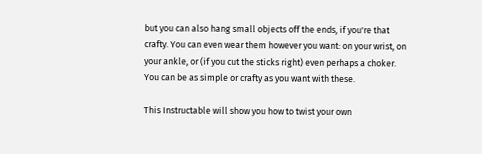but you can also hang small objects off the ends, if you're that crafty. You can even wear them however you want: on your wrist, on your ankle, or (if you cut the sticks right) even perhaps a choker. You can be as simple or crafty as you want with these.

This Instructable will show you how to twist your own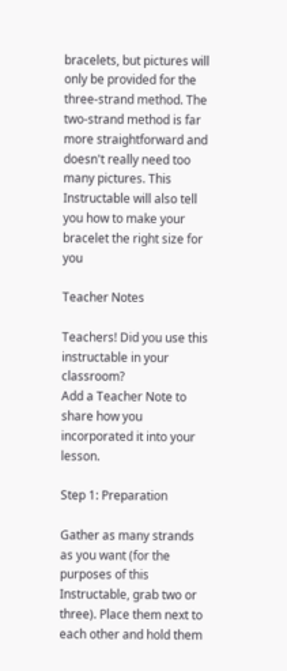bracelets, but pictures will only be provided for the three-strand method. The two-strand method is far more straightforward and doesn't really need too many pictures. This Instructable will also tell you how to make your bracelet the right size for you

Teacher Notes

Teachers! Did you use this instructable in your classroom?
Add a Teacher Note to share how you incorporated it into your lesson.

Step 1: Preparation

Gather as many strands as you want (for the purposes of this Instructable, grab two or three). Place them next to each other and hold them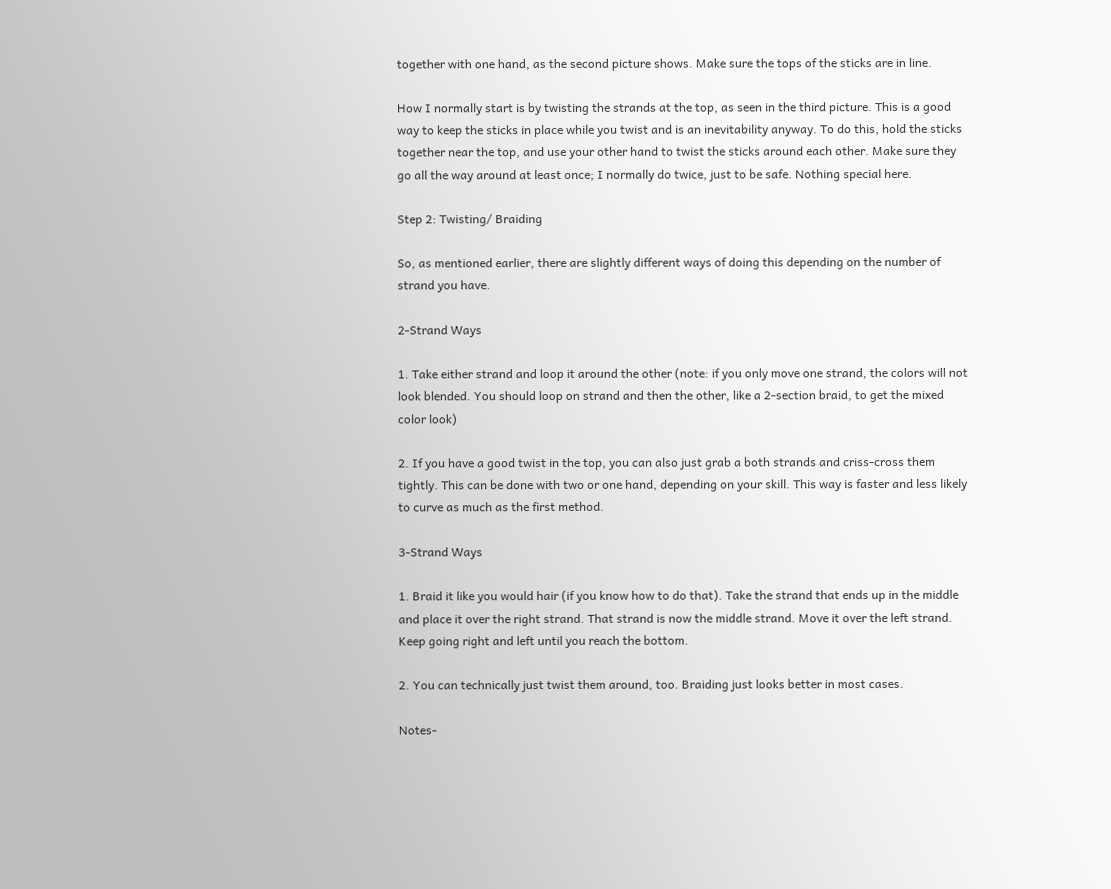together with one hand, as the second picture shows. Make sure the tops of the sticks are in line.

How I normally start is by twisting the strands at the top, as seen in the third picture. This is a good way to keep the sticks in place while you twist and is an inevitability anyway. To do this, hold the sticks together near the top, and use your other hand to twist the sticks around each other. Make sure they go all the way around at least once; I normally do twice, just to be safe. Nothing special here.

Step 2: Twisting/ Braiding

So, as mentioned earlier, there are slightly different ways of doing this depending on the number of strand you have.

2-Strand Ways

1. Take either strand and loop it around the other (note: if you only move one strand, the colors will not look blended. You should loop on strand and then the other, like a 2-section braid, to get the mixed color look)

2. If you have a good twist in the top, you can also just grab a both strands and criss-cross them tightly. This can be done with two or one hand, depending on your skill. This way is faster and less likely to curve as much as the first method.

3-Strand Ways

1. Braid it like you would hair (if you know how to do that). Take the strand that ends up in the middle and place it over the right strand. That strand is now the middle strand. Move it over the left strand. Keep going right and left until you reach the bottom.

2. You can technically just twist them around, too. Braiding just looks better in most cases.

Notes-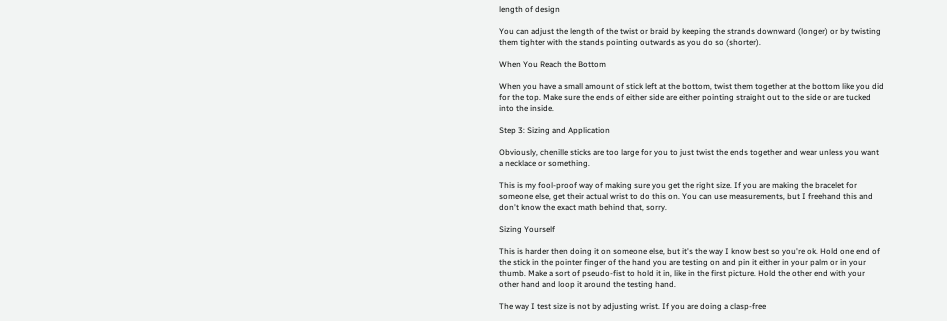length of design

You can adjust the length of the twist or braid by keeping the strands downward (longer) or by twisting them tighter with the stands pointing outwards as you do so (shorter).

When You Reach the Bottom

When you have a small amount of stick left at the bottom, twist them together at the bottom like you did for the top. Make sure the ends of either side are either pointing straight out to the side or are tucked into the inside.

Step 3: Sizing and Application

Obviously, chenille sticks are too large for you to just twist the ends together and wear unless you want a necklace or something.

This is my fool-proof way of making sure you get the right size. If you are making the bracelet for someone else, get their actual wrist to do this on. You can use measurements, but I freehand this and don't know the exact math behind that, sorry.

Sizing Yourself

This is harder then doing it on someone else, but it's the way I know best so you're ok. Hold one end of the stick in the pointer finger of the hand you are testing on and pin it either in your palm or in your thumb. Make a sort of pseudo-fist to hold it in, like in the first picture. Hold the other end with your other hand and loop it around the testing hand.

The way I test size is not by adjusting wrist. If you are doing a clasp-free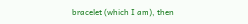bracelet (which I am), then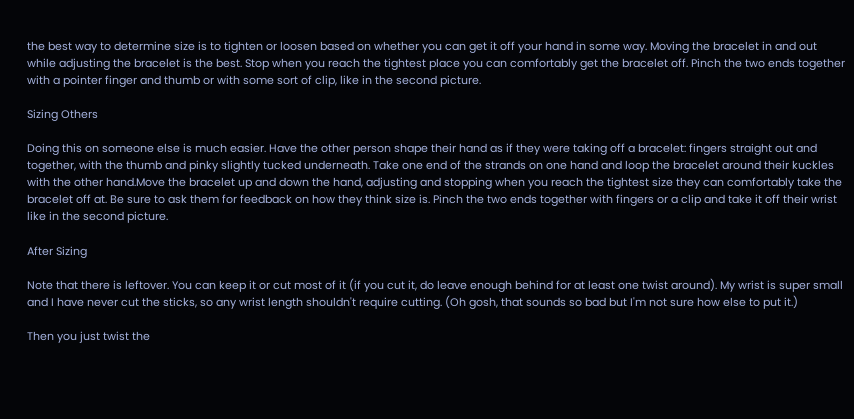the best way to determine size is to tighten or loosen based on whether you can get it off your hand in some way. Moving the bracelet in and out while adjusting the bracelet is the best. Stop when you reach the tightest place you can comfortably get the bracelet off. Pinch the two ends together with a pointer finger and thumb or with some sort of clip, like in the second picture.

Sizing Others

Doing this on someone else is much easier. Have the other person shape their hand as if they were taking off a bracelet: fingers straight out and together, with the thumb and pinky slightly tucked underneath. Take one end of the strands on one hand and loop the bracelet around their kuckles with the other hand.Move the bracelet up and down the hand, adjusting and stopping when you reach the tightest size they can comfortably take the bracelet off at. Be sure to ask them for feedback on how they think size is. Pinch the two ends together with fingers or a clip and take it off their wrist like in the second picture.

After Sizing

Note that there is leftover. You can keep it or cut most of it (if you cut it, do leave enough behind for at least one twist around). My wrist is super small and I have never cut the sticks, so any wrist length shouldn't require cutting. (Oh gosh, that sounds so bad but I'm not sure how else to put it.)

Then you just twist the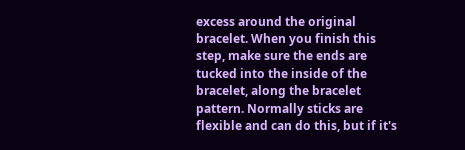excess around the original bracelet. When you finish this step, make sure the ends are tucked into the inside of the bracelet, along the bracelet pattern. Normally sticks are flexible and can do this, but if it's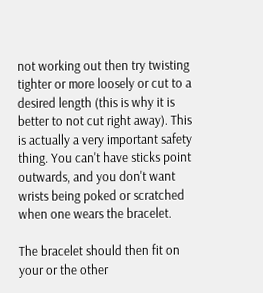not working out then try twisting tighter or more loosely or cut to a desired length (this is why it is better to not cut right away). This is actually a very important safety thing. You can't have sticks point outwards, and you don't want wrists being poked or scratched when one wears the bracelet.

The bracelet should then fit on your or the other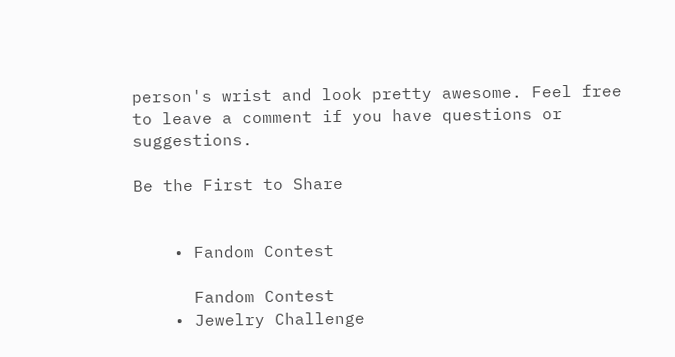person's wrist and look pretty awesome. Feel free to leave a comment if you have questions or suggestions.

Be the First to Share


    • Fandom Contest

      Fandom Contest
    • Jewelry Challenge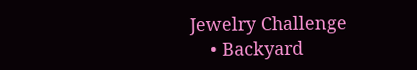Jewelry Challenge
    • Backyard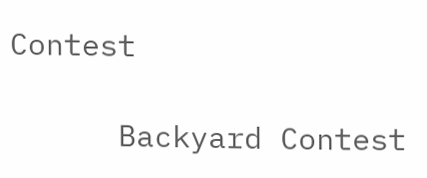Contest

      Backyard Contest